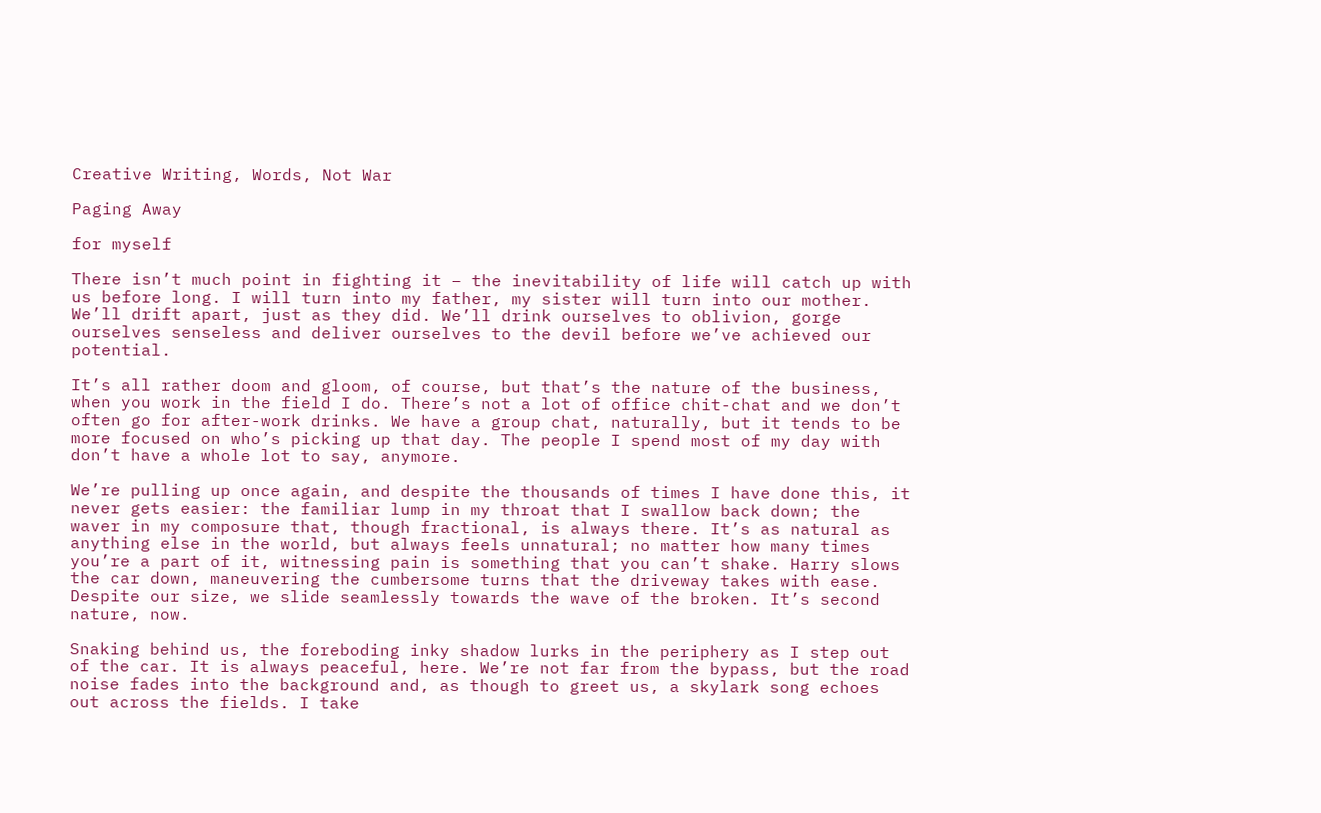Creative Writing, Words, Not War

Paging Away

for myself

There isn’t much point in fighting it – the inevitability of life will catch up with us before long. I will turn into my father, my sister will turn into our mother. We’ll drift apart, just as they did. We’ll drink ourselves to oblivion, gorge ourselves senseless and deliver ourselves to the devil before we’ve achieved our potential.

It’s all rather doom and gloom, of course, but that’s the nature of the business, when you work in the field I do. There’s not a lot of office chit-chat and we don’t often go for after-work drinks. We have a group chat, naturally, but it tends to be more focused on who’s picking up that day. The people I spend most of my day with don’t have a whole lot to say, anymore.

We’re pulling up once again, and despite the thousands of times I have done this, it never gets easier: the familiar lump in my throat that I swallow back down; the waver in my composure that, though fractional, is always there. It’s as natural as anything else in the world, but always feels unnatural; no matter how many times you’re a part of it, witnessing pain is something that you can’t shake. Harry slows the car down, maneuvering the cumbersome turns that the driveway takes with ease. Despite our size, we slide seamlessly towards the wave of the broken. It’s second nature, now.

Snaking behind us, the foreboding inky shadow lurks in the periphery as I step out of the car. It is always peaceful, here. We’re not far from the bypass, but the road noise fades into the background and, as though to greet us, a skylark song echoes out across the fields. I take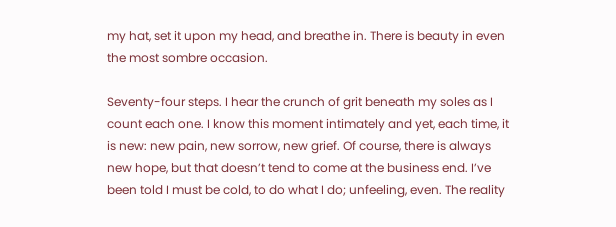my hat, set it upon my head, and breathe in. There is beauty in even the most sombre occasion.

Seventy-four steps. I hear the crunch of grit beneath my soles as I count each one. I know this moment intimately and yet, each time, it is new: new pain, new sorrow, new grief. Of course, there is always new hope, but that doesn’t tend to come at the business end. I’ve been told I must be cold, to do what I do; unfeeling, even. The reality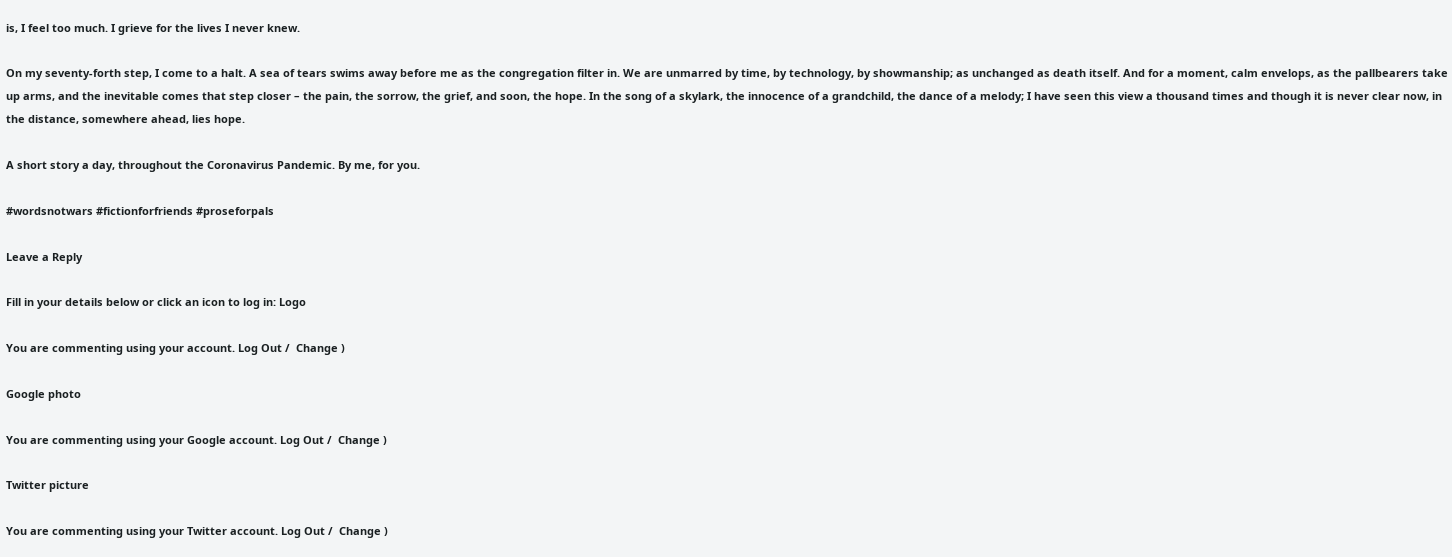is, I feel too much. I grieve for the lives I never knew.

On my seventy-forth step, I come to a halt. A sea of tears swims away before me as the congregation filter in. We are unmarred by time, by technology, by showmanship; as unchanged as death itself. And for a moment, calm envelops, as the pallbearers take up arms, and the inevitable comes that step closer – the pain, the sorrow, the grief, and soon, the hope. In the song of a skylark, the innocence of a grandchild, the dance of a melody; I have seen this view a thousand times and though it is never clear now, in the distance, somewhere ahead, lies hope.

A short story a day, throughout the Coronavirus Pandemic. By me, for you.

#wordsnotwars #fictionforfriends #proseforpals

Leave a Reply

Fill in your details below or click an icon to log in: Logo

You are commenting using your account. Log Out /  Change )

Google photo

You are commenting using your Google account. Log Out /  Change )

Twitter picture

You are commenting using your Twitter account. Log Out /  Change )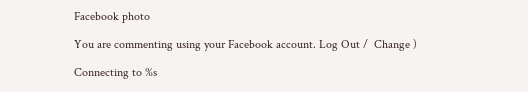Facebook photo

You are commenting using your Facebook account. Log Out /  Change )

Connecting to %s